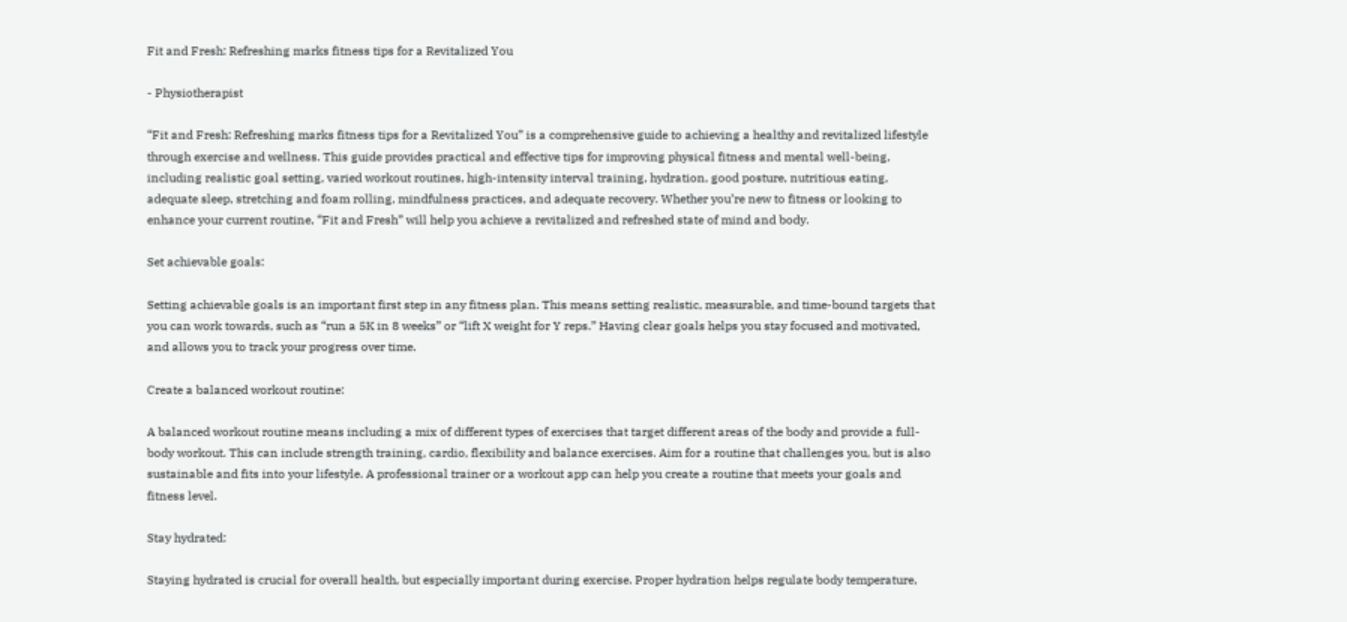Fit and Fresh: Refreshing marks fitness tips for a Revitalized You

- Physiotherapist

“Fit and Fresh: Refreshing marks fitness tips for a Revitalized You” is a comprehensive guide to achieving a healthy and revitalized lifestyle through exercise and wellness. This guide provides practical and effective tips for improving physical fitness and mental well-being, including realistic goal setting, varied workout routines, high-intensity interval training, hydration, good posture, nutritious eating, adequate sleep, stretching and foam rolling, mindfulness practices, and adequate recovery. Whether you’re new to fitness or looking to enhance your current routine, “Fit and Fresh” will help you achieve a revitalized and refreshed state of mind and body.

Set achievable goals:

Setting achievable goals is an important first step in any fitness plan. This means setting realistic, measurable, and time-bound targets that you can work towards, such as “run a 5K in 8 weeks” or “lift X weight for Y reps.” Having clear goals helps you stay focused and motivated, and allows you to track your progress over time.

Create a balanced workout routine:

A balanced workout routine means including a mix of different types of exercises that target different areas of the body and provide a full-body workout. This can include strength training, cardio, flexibility and balance exercises. Aim for a routine that challenges you, but is also sustainable and fits into your lifestyle. A professional trainer or a workout app can help you create a routine that meets your goals and fitness level.

Stay hydrated:

Staying hydrated is crucial for overall health, but especially important during exercise. Proper hydration helps regulate body temperature,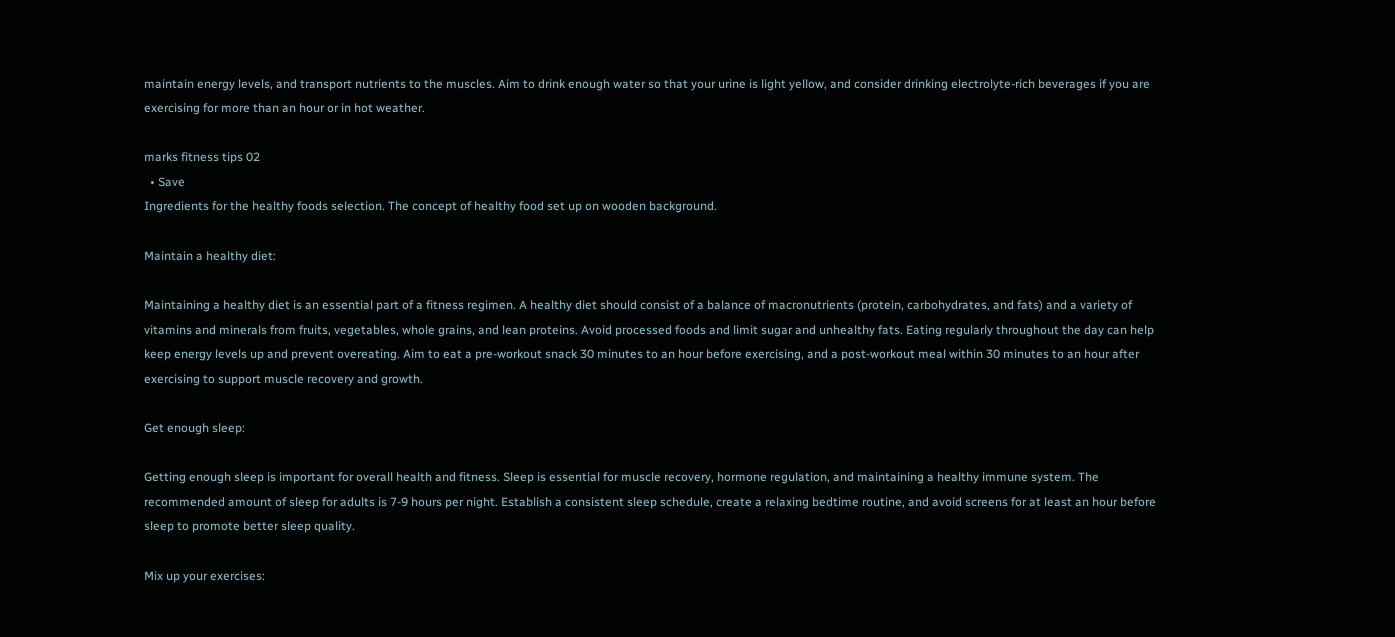maintain energy levels, and transport nutrients to the muscles. Aim to drink enough water so that your urine is light yellow, and consider drinking electrolyte-rich beverages if you are exercising for more than an hour or in hot weather.

marks fitness tips 02
  • Save
Ingredients for the healthy foods selection. The concept of healthy food set up on wooden background.

Maintain a healthy diet:

Maintaining a healthy diet is an essential part of a fitness regimen. A healthy diet should consist of a balance of macronutrients (protein, carbohydrates, and fats) and a variety of vitamins and minerals from fruits, vegetables, whole grains, and lean proteins. Avoid processed foods and limit sugar and unhealthy fats. Eating regularly throughout the day can help keep energy levels up and prevent overeating. Aim to eat a pre-workout snack 30 minutes to an hour before exercising, and a post-workout meal within 30 minutes to an hour after exercising to support muscle recovery and growth.

Get enough sleep:

Getting enough sleep is important for overall health and fitness. Sleep is essential for muscle recovery, hormone regulation, and maintaining a healthy immune system. The recommended amount of sleep for adults is 7-9 hours per night. Establish a consistent sleep schedule, create a relaxing bedtime routine, and avoid screens for at least an hour before sleep to promote better sleep quality.

Mix up your exercises: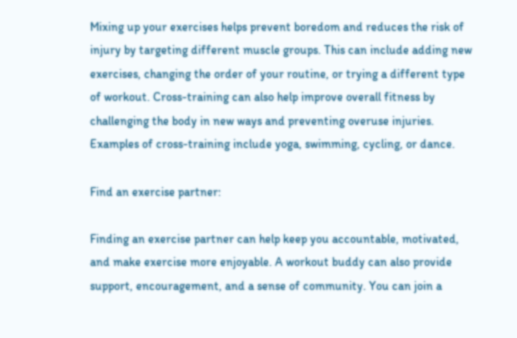Mixing up your exercises helps prevent boredom and reduces the risk of injury by targeting different muscle groups. This can include adding new exercises, changing the order of your routine, or trying a different type of workout. Cross-training can also help improve overall fitness by challenging the body in new ways and preventing overuse injuries. Examples of cross-training include yoga, swimming, cycling, or dance.

Find an exercise partner:

Finding an exercise partner can help keep you accountable, motivated, and make exercise more enjoyable. A workout buddy can also provide support, encouragement, and a sense of community. You can join a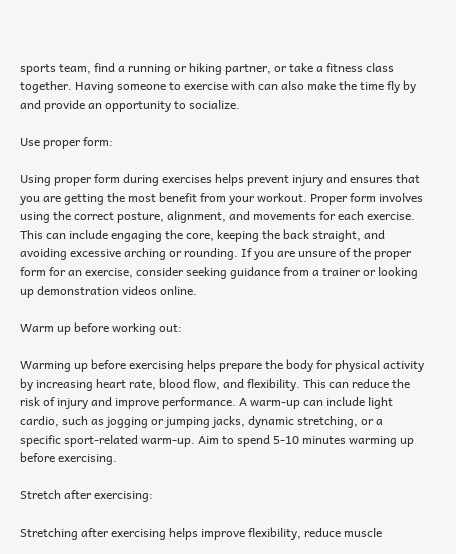sports team, find a running or hiking partner, or take a fitness class together. Having someone to exercise with can also make the time fly by and provide an opportunity to socialize.

Use proper form:

Using proper form during exercises helps prevent injury and ensures that you are getting the most benefit from your workout. Proper form involves using the correct posture, alignment, and movements for each exercise. This can include engaging the core, keeping the back straight, and avoiding excessive arching or rounding. If you are unsure of the proper form for an exercise, consider seeking guidance from a trainer or looking up demonstration videos online.

Warm up before working out:

Warming up before exercising helps prepare the body for physical activity by increasing heart rate, blood flow, and flexibility. This can reduce the risk of injury and improve performance. A warm-up can include light cardio, such as jogging or jumping jacks, dynamic stretching, or a specific sport-related warm-up. Aim to spend 5-10 minutes warming up before exercising.

Stretch after exercising:

Stretching after exercising helps improve flexibility, reduce muscle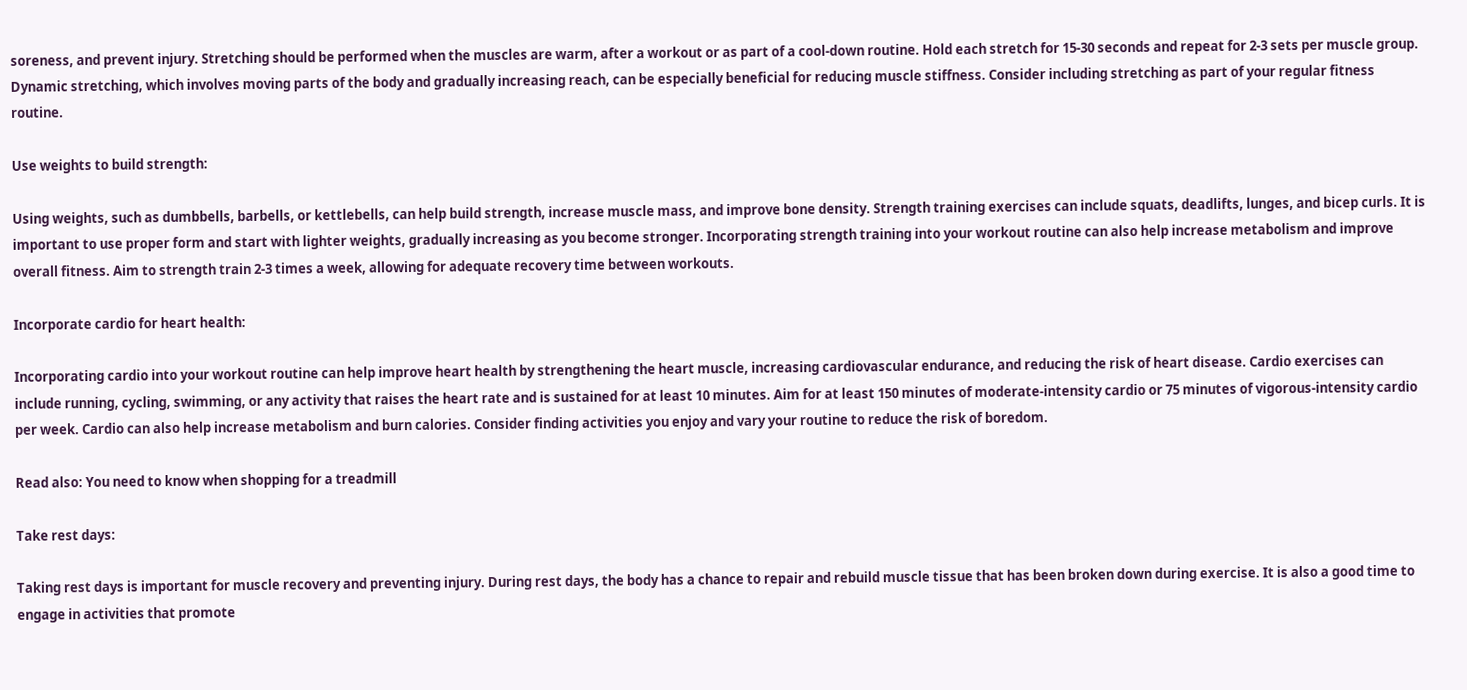soreness, and prevent injury. Stretching should be performed when the muscles are warm, after a workout or as part of a cool-down routine. Hold each stretch for 15-30 seconds and repeat for 2-3 sets per muscle group. Dynamic stretching, which involves moving parts of the body and gradually increasing reach, can be especially beneficial for reducing muscle stiffness. Consider including stretching as part of your regular fitness routine.

Use weights to build strength:

Using weights, such as dumbbells, barbells, or kettlebells, can help build strength, increase muscle mass, and improve bone density. Strength training exercises can include squats, deadlifts, lunges, and bicep curls. It is important to use proper form and start with lighter weights, gradually increasing as you become stronger. Incorporating strength training into your workout routine can also help increase metabolism and improve overall fitness. Aim to strength train 2-3 times a week, allowing for adequate recovery time between workouts.

Incorporate cardio for heart health:

Incorporating cardio into your workout routine can help improve heart health by strengthening the heart muscle, increasing cardiovascular endurance, and reducing the risk of heart disease. Cardio exercises can include running, cycling, swimming, or any activity that raises the heart rate and is sustained for at least 10 minutes. Aim for at least 150 minutes of moderate-intensity cardio or 75 minutes of vigorous-intensity cardio per week. Cardio can also help increase metabolism and burn calories. Consider finding activities you enjoy and vary your routine to reduce the risk of boredom.

Read also: You need to know when shopping for a treadmill

Take rest days:

Taking rest days is important for muscle recovery and preventing injury. During rest days, the body has a chance to repair and rebuild muscle tissue that has been broken down during exercise. It is also a good time to engage in activities that promote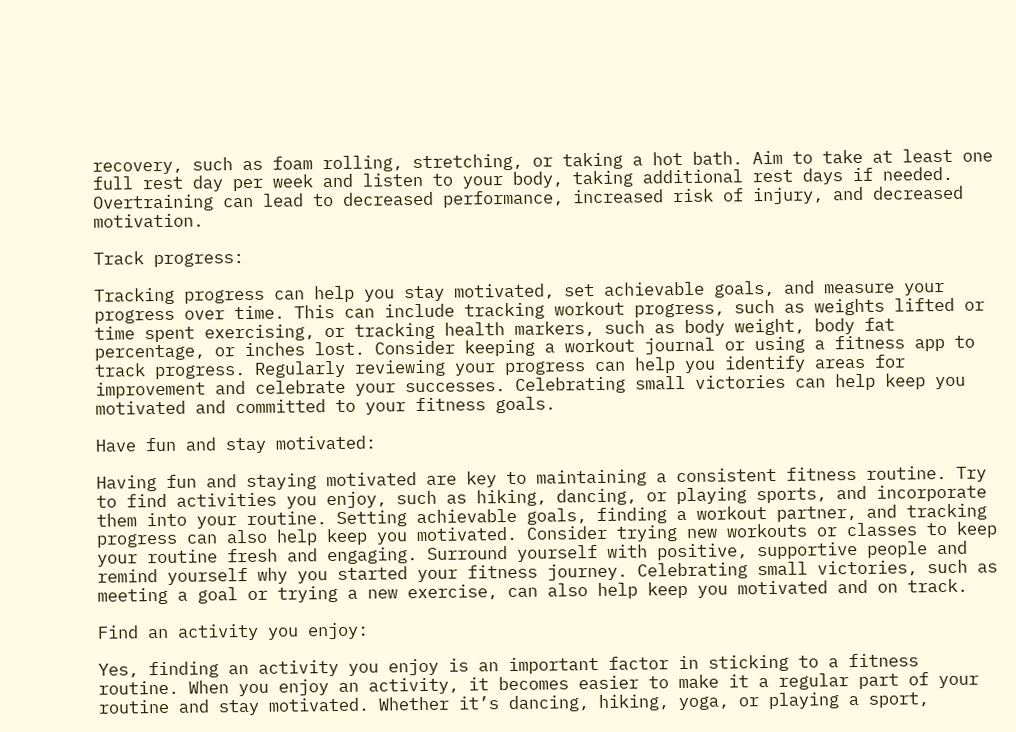recovery, such as foam rolling, stretching, or taking a hot bath. Aim to take at least one full rest day per week and listen to your body, taking additional rest days if needed. Overtraining can lead to decreased performance, increased risk of injury, and decreased motivation.

Track progress:

Tracking progress can help you stay motivated, set achievable goals, and measure your progress over time. This can include tracking workout progress, such as weights lifted or time spent exercising, or tracking health markers, such as body weight, body fat percentage, or inches lost. Consider keeping a workout journal or using a fitness app to track progress. Regularly reviewing your progress can help you identify areas for improvement and celebrate your successes. Celebrating small victories can help keep you motivated and committed to your fitness goals.

Have fun and stay motivated:

Having fun and staying motivated are key to maintaining a consistent fitness routine. Try to find activities you enjoy, such as hiking, dancing, or playing sports, and incorporate them into your routine. Setting achievable goals, finding a workout partner, and tracking progress can also help keep you motivated. Consider trying new workouts or classes to keep your routine fresh and engaging. Surround yourself with positive, supportive people and remind yourself why you started your fitness journey. Celebrating small victories, such as meeting a goal or trying a new exercise, can also help keep you motivated and on track.

Find an activity you enjoy:

Yes, finding an activity you enjoy is an important factor in sticking to a fitness routine. When you enjoy an activity, it becomes easier to make it a regular part of your routine and stay motivated. Whether it’s dancing, hiking, yoga, or playing a sport,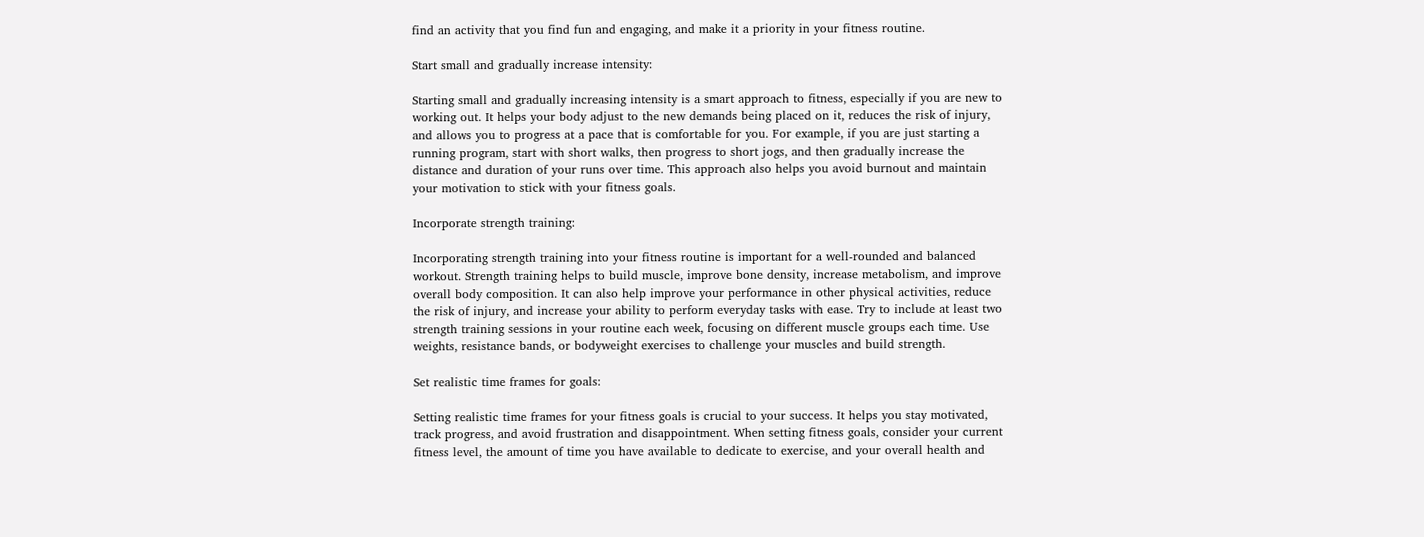find an activity that you find fun and engaging, and make it a priority in your fitness routine.

Start small and gradually increase intensity:

Starting small and gradually increasing intensity is a smart approach to fitness, especially if you are new to working out. It helps your body adjust to the new demands being placed on it, reduces the risk of injury, and allows you to progress at a pace that is comfortable for you. For example, if you are just starting a running program, start with short walks, then progress to short jogs, and then gradually increase the distance and duration of your runs over time. This approach also helps you avoid burnout and maintain your motivation to stick with your fitness goals.

Incorporate strength training:

Incorporating strength training into your fitness routine is important for a well-rounded and balanced workout. Strength training helps to build muscle, improve bone density, increase metabolism, and improve overall body composition. It can also help improve your performance in other physical activities, reduce the risk of injury, and increase your ability to perform everyday tasks with ease. Try to include at least two strength training sessions in your routine each week, focusing on different muscle groups each time. Use weights, resistance bands, or bodyweight exercises to challenge your muscles and build strength.

Set realistic time frames for goals:

Setting realistic time frames for your fitness goals is crucial to your success. It helps you stay motivated, track progress, and avoid frustration and disappointment. When setting fitness goals, consider your current fitness level, the amount of time you have available to dedicate to exercise, and your overall health and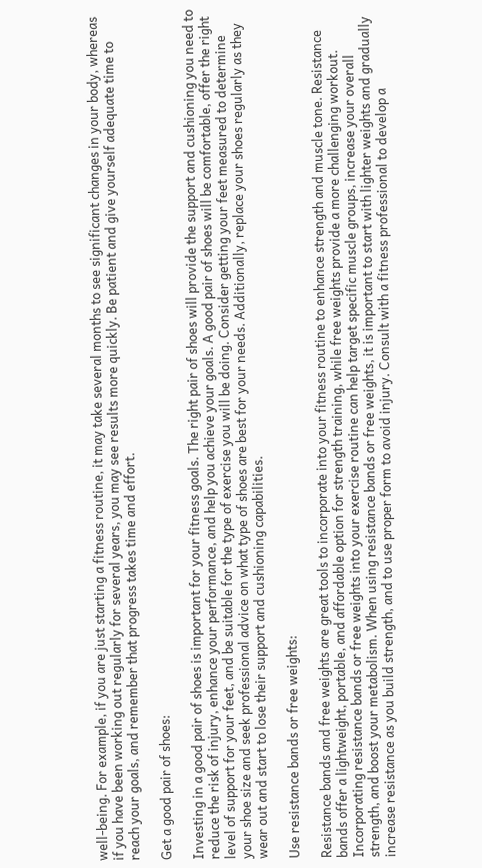well-being. For example, if you are just starting a fitness routine, it may take several months to see significant changes in your body, whereas if you have been working out regularly for several years, you may see results more quickly. Be patient and give yourself adequate time to reach your goals, and remember that progress takes time and effort.

Get a good pair of shoes:

Investing in a good pair of shoes is important for your fitness goals. The right pair of shoes will provide the support and cushioning you need to reduce the risk of injury, enhance your performance, and help you achieve your goals. A good pair of shoes will be comfortable, offer the right level of support for your feet, and be suitable for the type of exercise you will be doing. Consider getting your feet measured to determine your shoe size and seek professional advice on what type of shoes are best for your needs. Additionally, replace your shoes regularly as they wear out and start to lose their support and cushioning capabilities.

Use resistance bands or free weights:

Resistance bands and free weights are great tools to incorporate into your fitness routine to enhance strength and muscle tone. Resistance bands offer a lightweight, portable, and affordable option for strength training, while free weights provide a more challenging workout. Incorporating resistance bands or free weights into your exercise routine can help target specific muscle groups, increase your overall strength, and boost your metabolism. When using resistance bands or free weights, it is important to start with lighter weights and gradually increase resistance as you build strength, and to use proper form to avoid injury. Consult with a fitness professional to develop a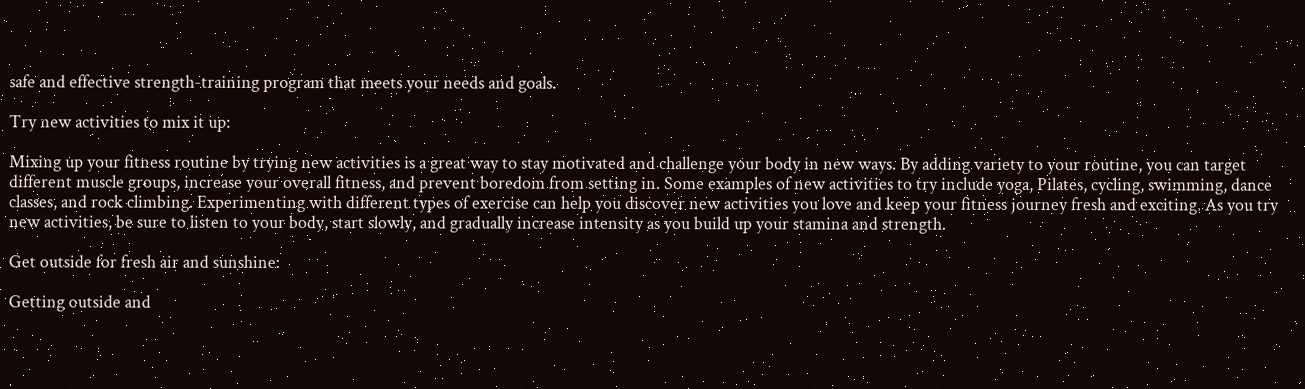safe and effective strength-training program that meets your needs and goals.

Try new activities to mix it up:

Mixing up your fitness routine by trying new activities is a great way to stay motivated and challenge your body in new ways. By adding variety to your routine, you can target different muscle groups, increase your overall fitness, and prevent boredom from setting in. Some examples of new activities to try include yoga, Pilates, cycling, swimming, dance classes, and rock climbing. Experimenting with different types of exercise can help you discover new activities you love and keep your fitness journey fresh and exciting. As you try new activities, be sure to listen to your body, start slowly, and gradually increase intensity as you build up your stamina and strength.

Get outside for fresh air and sunshine:

Getting outside and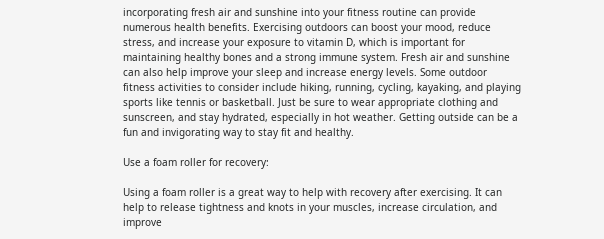incorporating fresh air and sunshine into your fitness routine can provide numerous health benefits. Exercising outdoors can boost your mood, reduce stress, and increase your exposure to vitamin D, which is important for maintaining healthy bones and a strong immune system. Fresh air and sunshine can also help improve your sleep and increase energy levels. Some outdoor fitness activities to consider include hiking, running, cycling, kayaking, and playing sports like tennis or basketball. Just be sure to wear appropriate clothing and sunscreen, and stay hydrated, especially in hot weather. Getting outside can be a fun and invigorating way to stay fit and healthy.

Use a foam roller for recovery:

Using a foam roller is a great way to help with recovery after exercising. It can help to release tightness and knots in your muscles, increase circulation, and improve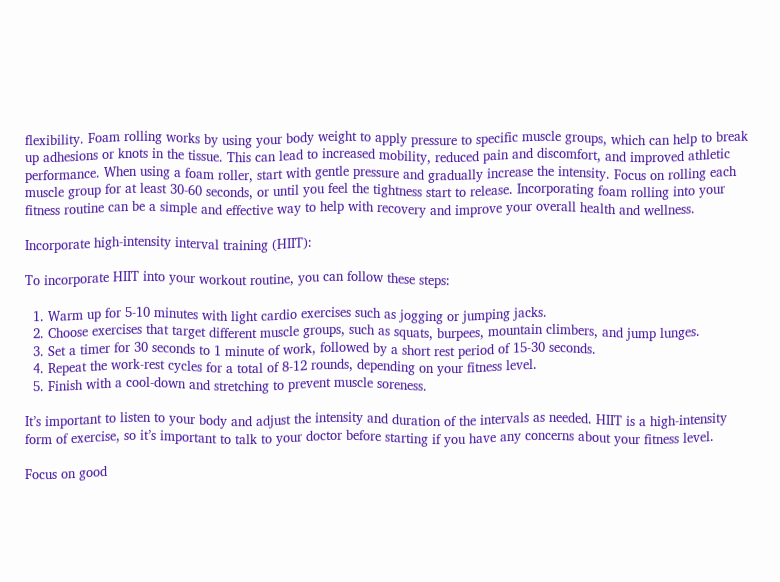flexibility. Foam rolling works by using your body weight to apply pressure to specific muscle groups, which can help to break up adhesions or knots in the tissue. This can lead to increased mobility, reduced pain and discomfort, and improved athletic performance. When using a foam roller, start with gentle pressure and gradually increase the intensity. Focus on rolling each muscle group for at least 30-60 seconds, or until you feel the tightness start to release. Incorporating foam rolling into your fitness routine can be a simple and effective way to help with recovery and improve your overall health and wellness.

Incorporate high-intensity interval training (HIIT):

To incorporate HIIT into your workout routine, you can follow these steps:

  1. Warm up for 5-10 minutes with light cardio exercises such as jogging or jumping jacks.
  2. Choose exercises that target different muscle groups, such as squats, burpees, mountain climbers, and jump lunges.
  3. Set a timer for 30 seconds to 1 minute of work, followed by a short rest period of 15-30 seconds.
  4. Repeat the work-rest cycles for a total of 8-12 rounds, depending on your fitness level.
  5. Finish with a cool-down and stretching to prevent muscle soreness.

It’s important to listen to your body and adjust the intensity and duration of the intervals as needed. HIIT is a high-intensity form of exercise, so it’s important to talk to your doctor before starting if you have any concerns about your fitness level.

Focus on good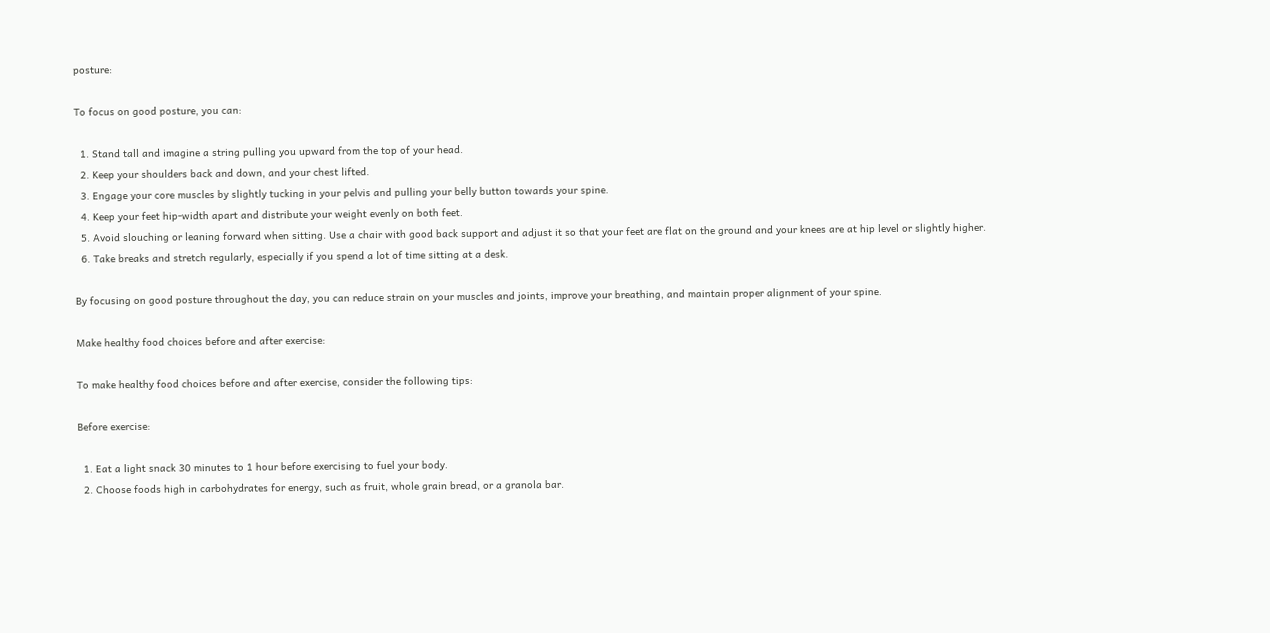posture:

To focus on good posture, you can:

  1. Stand tall and imagine a string pulling you upward from the top of your head.
  2. Keep your shoulders back and down, and your chest lifted.
  3. Engage your core muscles by slightly tucking in your pelvis and pulling your belly button towards your spine.
  4. Keep your feet hip-width apart and distribute your weight evenly on both feet.
  5. Avoid slouching or leaning forward when sitting. Use a chair with good back support and adjust it so that your feet are flat on the ground and your knees are at hip level or slightly higher.
  6. Take breaks and stretch regularly, especially if you spend a lot of time sitting at a desk.

By focusing on good posture throughout the day, you can reduce strain on your muscles and joints, improve your breathing, and maintain proper alignment of your spine.

Make healthy food choices before and after exercise:

To make healthy food choices before and after exercise, consider the following tips:

Before exercise:

  1. Eat a light snack 30 minutes to 1 hour before exercising to fuel your body.
  2. Choose foods high in carbohydrates for energy, such as fruit, whole grain bread, or a granola bar.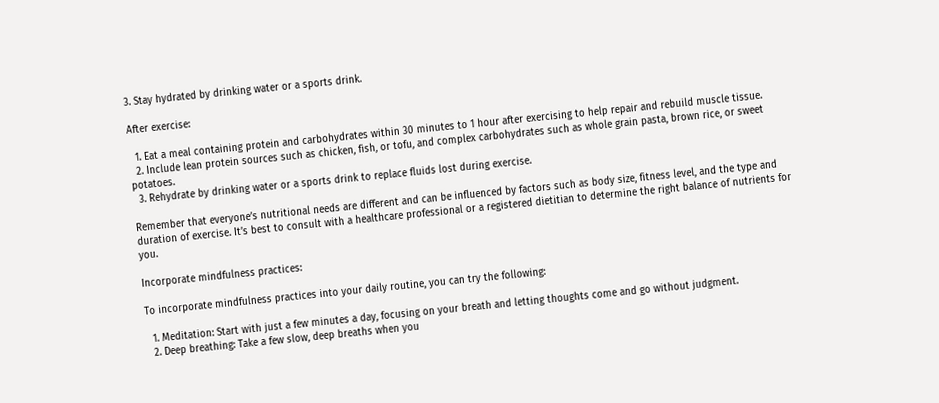3. Stay hydrated by drinking water or a sports drink.

After exercise:

  1. Eat a meal containing protein and carbohydrates within 30 minutes to 1 hour after exercising to help repair and rebuild muscle tissue.
  2. Include lean protein sources such as chicken, fish, or tofu, and complex carbohydrates such as whole grain pasta, brown rice, or sweet potatoes.
  3. Rehydrate by drinking water or a sports drink to replace fluids lost during exercise.

Remember that everyone’s nutritional needs are different and can be influenced by factors such as body size, fitness level, and the type and duration of exercise. It’s best to consult with a healthcare professional or a registered dietitian to determine the right balance of nutrients for you.

Incorporate mindfulness practices:

To incorporate mindfulness practices into your daily routine, you can try the following:

  1. Meditation: Start with just a few minutes a day, focusing on your breath and letting thoughts come and go without judgment.
  2. Deep breathing: Take a few slow, deep breaths when you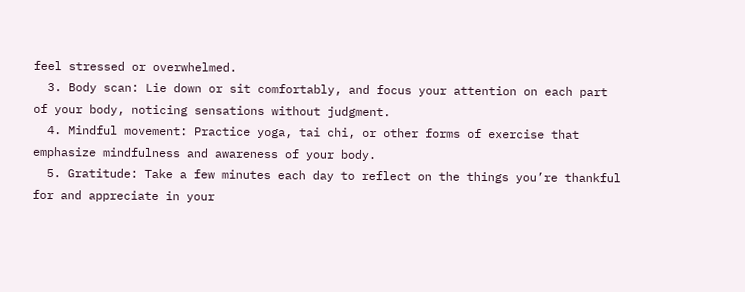feel stressed or overwhelmed.
  3. Body scan: Lie down or sit comfortably, and focus your attention on each part of your body, noticing sensations without judgment.
  4. Mindful movement: Practice yoga, tai chi, or other forms of exercise that emphasize mindfulness and awareness of your body.
  5. Gratitude: Take a few minutes each day to reflect on the things you’re thankful for and appreciate in your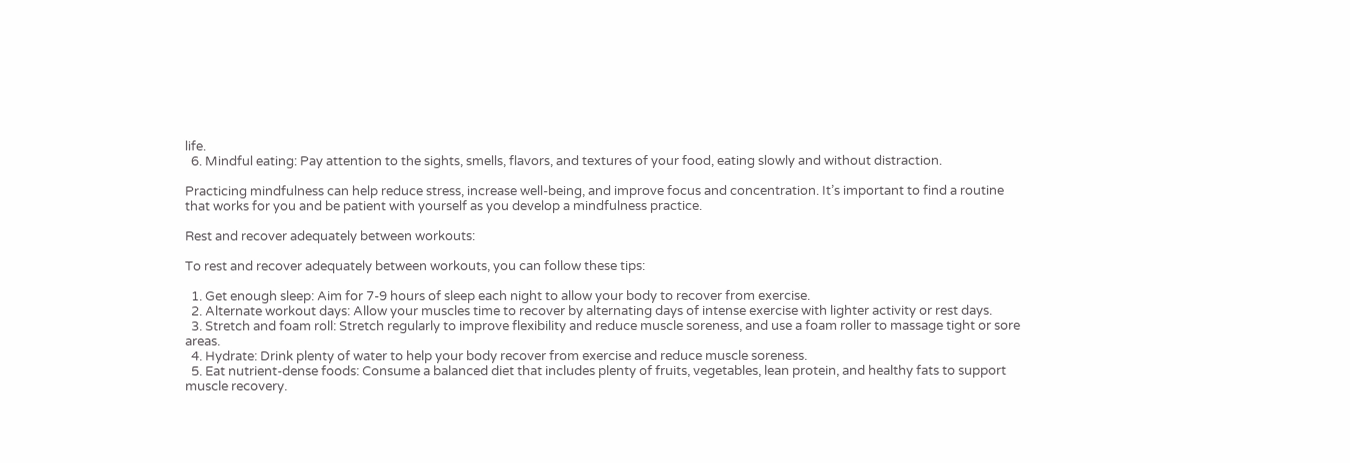life.
  6. Mindful eating: Pay attention to the sights, smells, flavors, and textures of your food, eating slowly and without distraction.

Practicing mindfulness can help reduce stress, increase well-being, and improve focus and concentration. It’s important to find a routine that works for you and be patient with yourself as you develop a mindfulness practice.

Rest and recover adequately between workouts:

To rest and recover adequately between workouts, you can follow these tips:

  1. Get enough sleep: Aim for 7-9 hours of sleep each night to allow your body to recover from exercise.
  2. Alternate workout days: Allow your muscles time to recover by alternating days of intense exercise with lighter activity or rest days.
  3. Stretch and foam roll: Stretch regularly to improve flexibility and reduce muscle soreness, and use a foam roller to massage tight or sore areas.
  4. Hydrate: Drink plenty of water to help your body recover from exercise and reduce muscle soreness.
  5. Eat nutrient-dense foods: Consume a balanced diet that includes plenty of fruits, vegetables, lean protein, and healthy fats to support muscle recovery.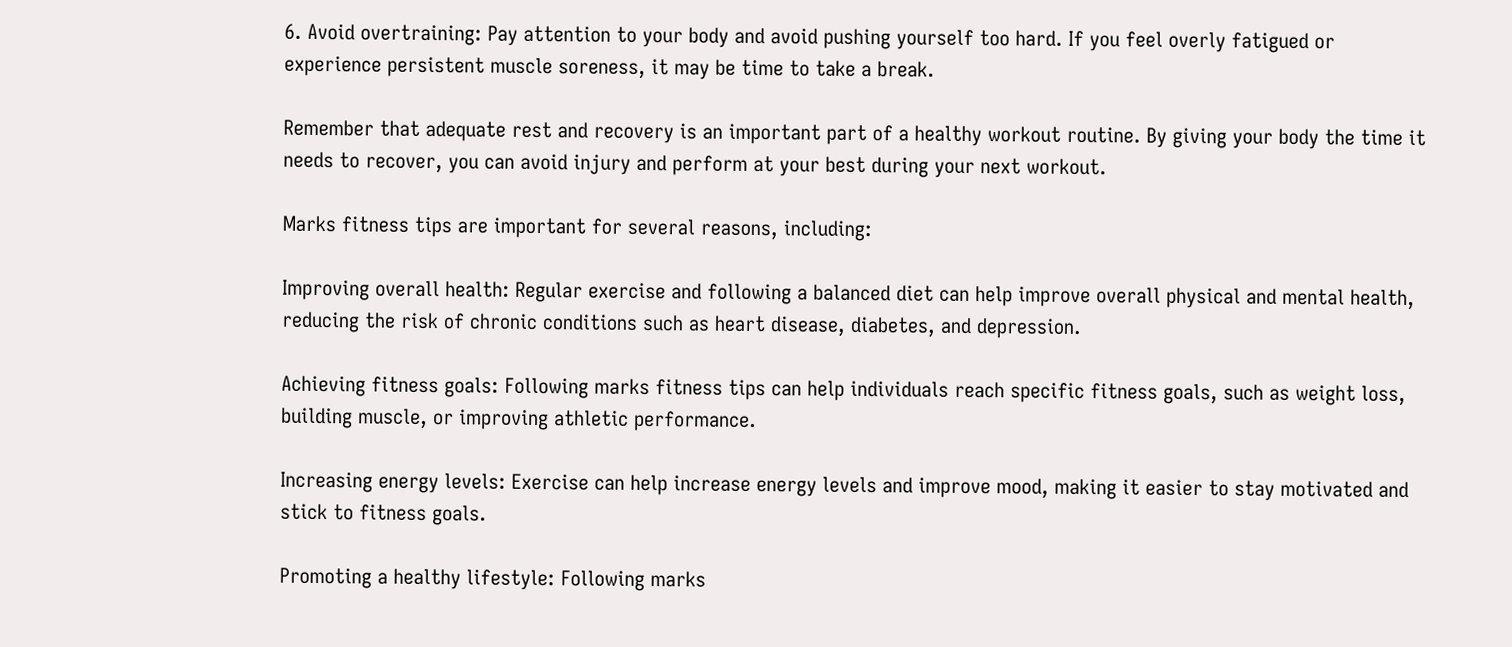6. Avoid overtraining: Pay attention to your body and avoid pushing yourself too hard. If you feel overly fatigued or experience persistent muscle soreness, it may be time to take a break.

Remember that adequate rest and recovery is an important part of a healthy workout routine. By giving your body the time it needs to recover, you can avoid injury and perform at your best during your next workout.

Marks fitness tips are important for several reasons, including:

Improving overall health: Regular exercise and following a balanced diet can help improve overall physical and mental health, reducing the risk of chronic conditions such as heart disease, diabetes, and depression.

Achieving fitness goals: Following marks fitness tips can help individuals reach specific fitness goals, such as weight loss, building muscle, or improving athletic performance.

Increasing energy levels: Exercise can help increase energy levels and improve mood, making it easier to stay motivated and stick to fitness goals.

Promoting a healthy lifestyle: Following marks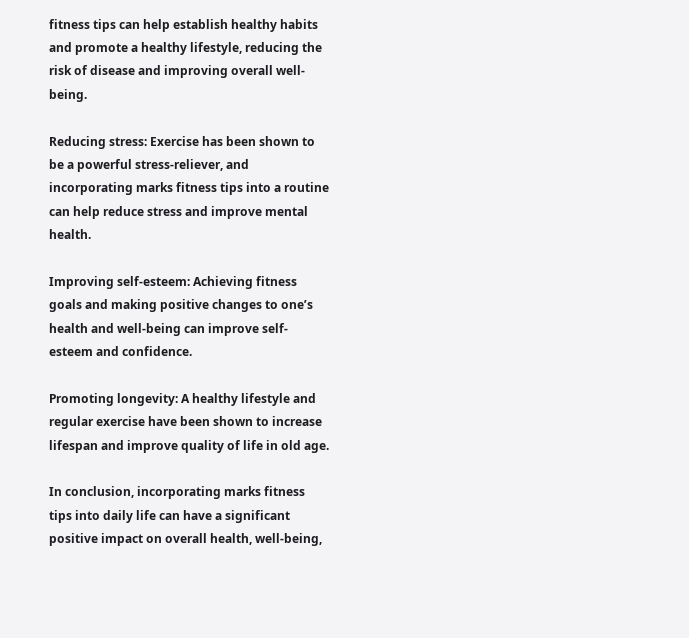fitness tips can help establish healthy habits and promote a healthy lifestyle, reducing the risk of disease and improving overall well-being.

Reducing stress: Exercise has been shown to be a powerful stress-reliever, and incorporating marks fitness tips into a routine can help reduce stress and improve mental health.

Improving self-esteem: Achieving fitness goals and making positive changes to one’s health and well-being can improve self-esteem and confidence.

Promoting longevity: A healthy lifestyle and regular exercise have been shown to increase lifespan and improve quality of life in old age.

In conclusion, incorporating marks fitness tips into daily life can have a significant positive impact on overall health, well-being,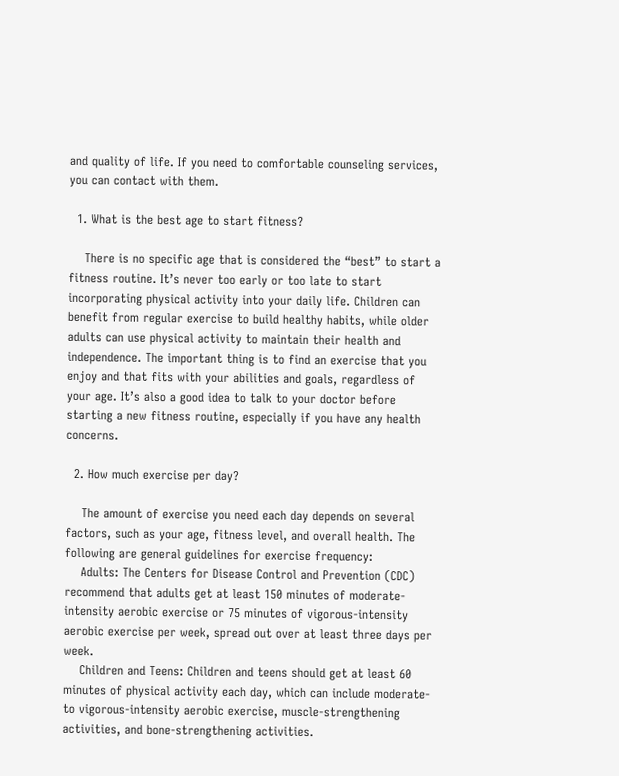and quality of life. If you need to comfortable counseling services, you can contact with them.

  1. What is the best age to start fitness?

    There is no specific age that is considered the “best” to start a fitness routine. It’s never too early or too late to start incorporating physical activity into your daily life. Children can benefit from regular exercise to build healthy habits, while older adults can use physical activity to maintain their health and independence. The important thing is to find an exercise that you enjoy and that fits with your abilities and goals, regardless of your age. It’s also a good idea to talk to your doctor before starting a new fitness routine, especially if you have any health concerns.

  2. How much exercise per day?

    The amount of exercise you need each day depends on several factors, such as your age, fitness level, and overall health. The following are general guidelines for exercise frequency:
    Adults: The Centers for Disease Control and Prevention (CDC) recommend that adults get at least 150 minutes of moderate-intensity aerobic exercise or 75 minutes of vigorous-intensity aerobic exercise per week, spread out over at least three days per week.
    Children and Teens: Children and teens should get at least 60 minutes of physical activity each day, which can include moderate- to vigorous-intensity aerobic exercise, muscle-strengthening activities, and bone-strengthening activities.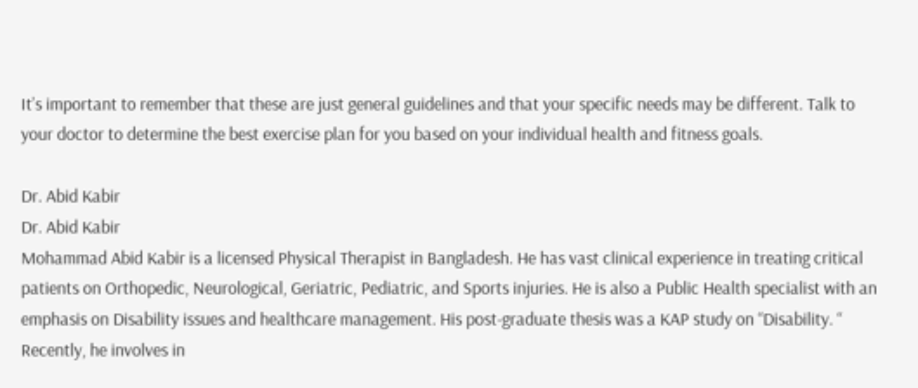It’s important to remember that these are just general guidelines and that your specific needs may be different. Talk to your doctor to determine the best exercise plan for you based on your individual health and fitness goals.

Dr. Abid Kabir
Dr. Abid Kabir
Mohammad Abid Kabir is a licensed Physical Therapist in Bangladesh. He has vast clinical experience in treating critical patients on Orthopedic, Neurological, Geriatric, Pediatric, and Sports injuries. He is also a Public Health specialist with an emphasis on Disability issues and healthcare management. His post-graduate thesis was a KAP study on “Disability. “ Recently, he involves in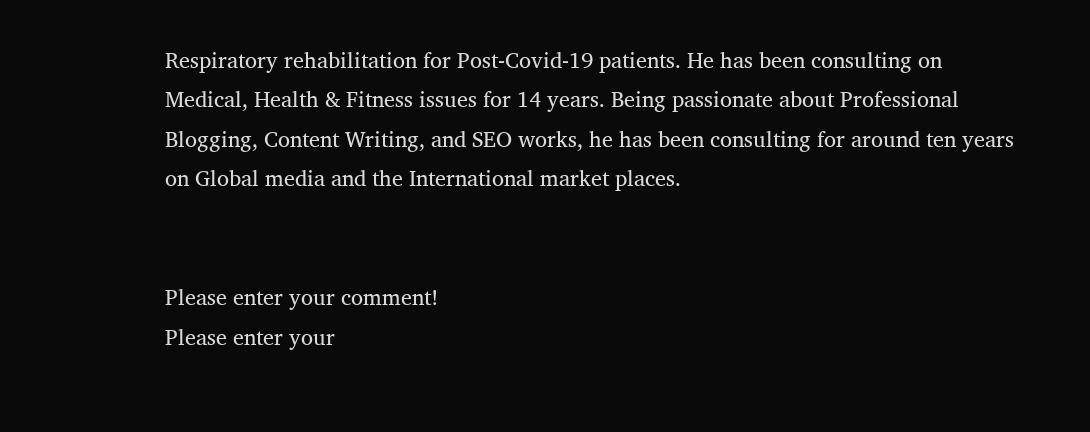Respiratory rehabilitation for Post-Covid-19 patients. He has been consulting on Medical, Health & Fitness issues for 14 years. Being passionate about Professional Blogging, Content Writing, and SEO works, he has been consulting for around ten years on Global media and the International market places.


Please enter your comment!
Please enter your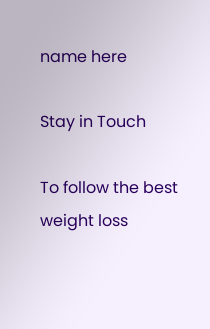name here

Stay in Touch

To follow the best weight loss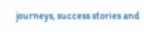journeys, success stories and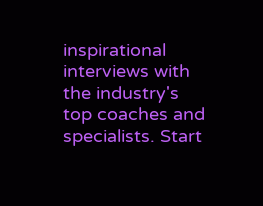inspirational interviews with the industry's top coaches and specialists. Start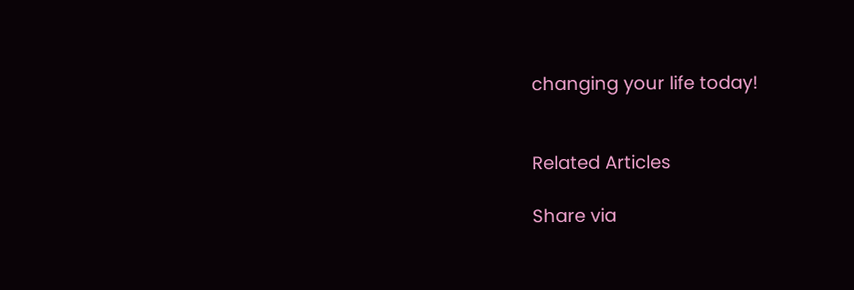changing your life today!


Related Articles

Share via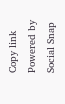Copy link
Powered by Social Snap